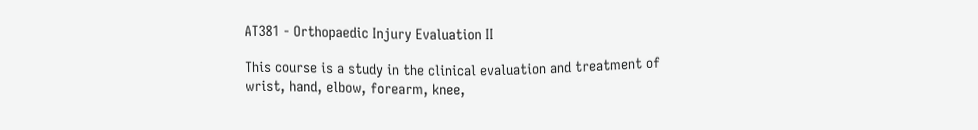AT381 - Orthopaedic Injury Evaluation II

This course is a study in the clinical evaluation and treatment of wrist, hand, elbow, forearm, knee,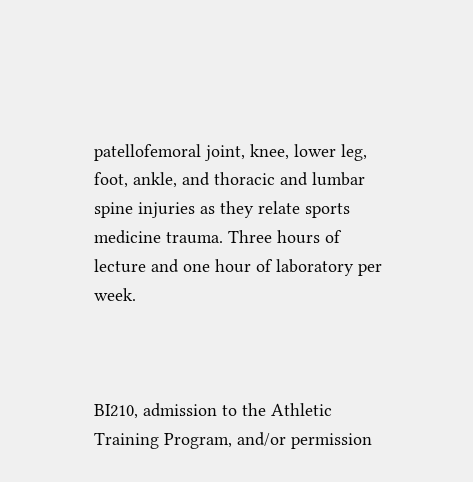patellofemoral joint, knee, lower leg, foot, ankle, and thoracic and lumbar spine injuries as they relate sports medicine trauma. Three hours of lecture and one hour of laboratory per week.



BI210, admission to the Athletic Training Program, and/or permission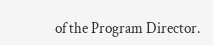of the Program Director.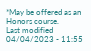*May be offered as an Honors course.
Last modified
04/04/2023 - 11:55